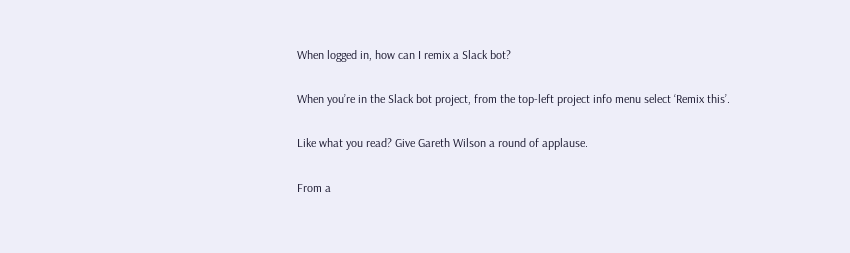When logged in, how can I remix a Slack bot?

When you’re in the Slack bot project, from the top-left project info menu select ‘Remix this’.

Like what you read? Give Gareth Wilson a round of applause.

From a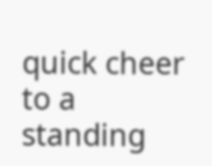quick cheer to a standing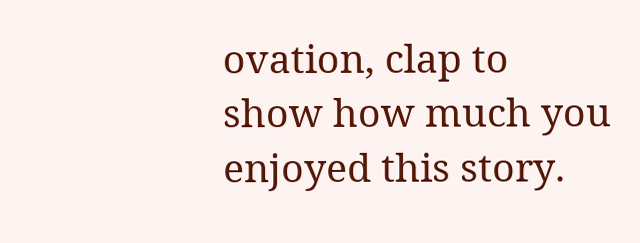ovation, clap to show how much you enjoyed this story.